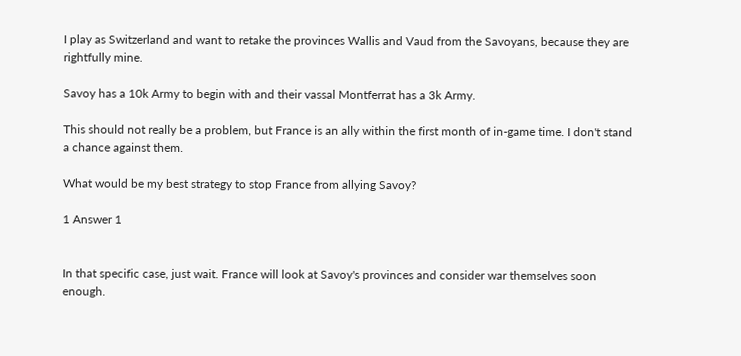I play as Switzerland and want to retake the provinces Wallis and Vaud from the Savoyans, because they are rightfully mine.

Savoy has a 10k Army to begin with and their vassal Montferrat has a 3k Army.

This should not really be a problem, but France is an ally within the first month of in-game time. I don't stand a chance against them.

What would be my best strategy to stop France from allying Savoy?

1 Answer 1


In that specific case, just wait. France will look at Savoy's provinces and consider war themselves soon enough.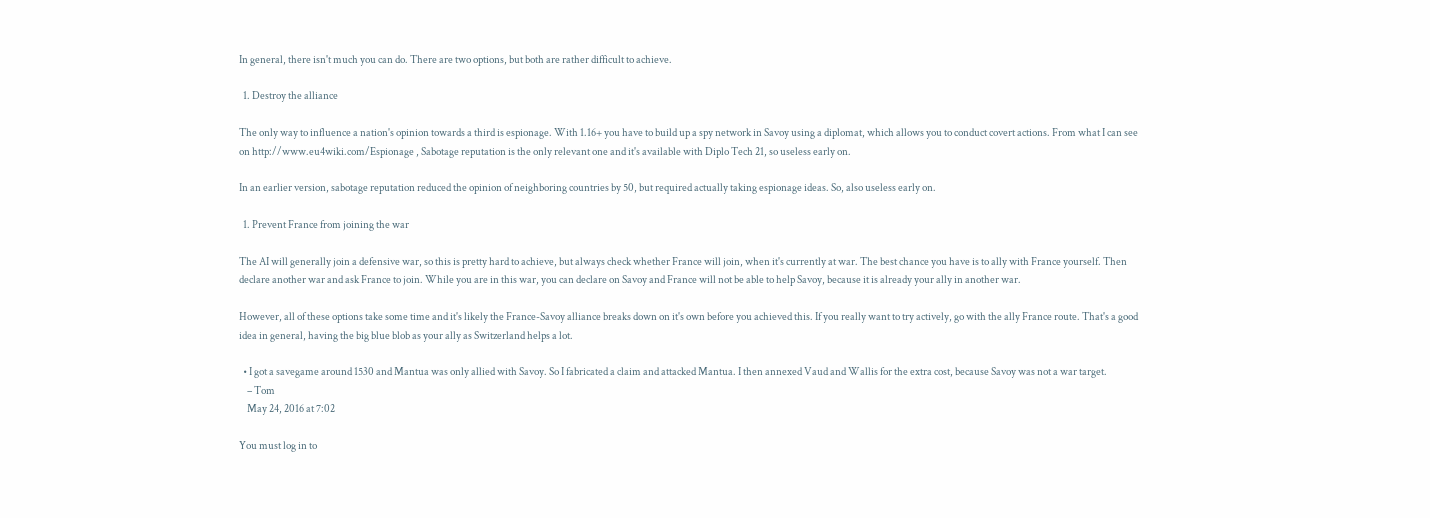In general, there isn't much you can do. There are two options, but both are rather difficult to achieve.

  1. Destroy the alliance

The only way to influence a nation's opinion towards a third is espionage. With 1.16+ you have to build up a spy network in Savoy using a diplomat, which allows you to conduct covert actions. From what I can see on http://www.eu4wiki.com/Espionage , Sabotage reputation is the only relevant one and it's available with Diplo Tech 21, so useless early on.

In an earlier version, sabotage reputation reduced the opinion of neighboring countries by 50, but required actually taking espionage ideas. So, also useless early on.

  1. Prevent France from joining the war

The AI will generally join a defensive war, so this is pretty hard to achieve, but always check whether France will join, when it's currently at war. The best chance you have is to ally with France yourself. Then declare another war and ask France to join. While you are in this war, you can declare on Savoy and France will not be able to help Savoy, because it is already your ally in another war.

However, all of these options take some time and it's likely the France-Savoy alliance breaks down on it's own before you achieved this. If you really want to try actively, go with the ally France route. That's a good idea in general, having the big blue blob as your ally as Switzerland helps a lot.

  • I got a savegame around 1530 and Mantua was only allied with Savoy. So I fabricated a claim and attacked Mantua. I then annexed Vaud and Wallis for the extra cost, because Savoy was not a war target.
    – Tom
    May 24, 2016 at 7:02

You must log in to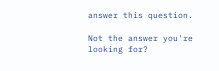answer this question.

Not the answer you're looking for?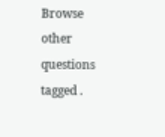Browse other questions tagged .